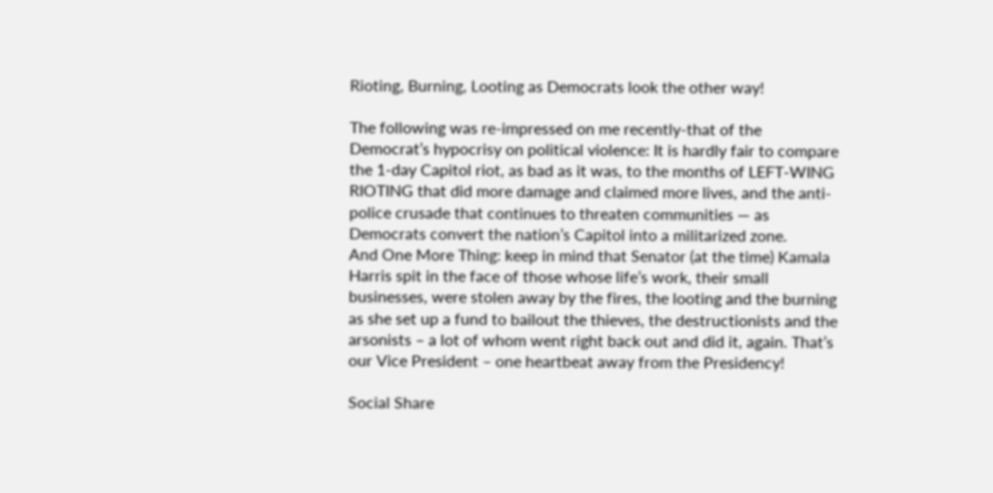Rioting, Burning, Looting as Democrats look the other way!

The following was re-impressed on me recently-that of the Democrat’s hypocrisy on political violence: It is hardly fair to compare the 1-day Capitol riot, as bad as it was, to the months of LEFT-WING RIOTING that did more damage and claimed more lives, and the anti-police crusade that continues to threaten communities — as Democrats convert the nation’s Capitol into a militarized zone.
And One More Thing: keep in mind that Senator (at the time) Kamala Harris spit in the face of those whose life’s work, their small businesses, were stolen away by the fires, the looting and the burning as she set up a fund to bailout the thieves, the destructionists and the arsonists – a lot of whom went right back out and did it, again. That’s our Vice President – one heartbeat away from the Presidency!

Social Share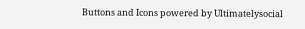Buttons and Icons powered by Ultimatelysocial